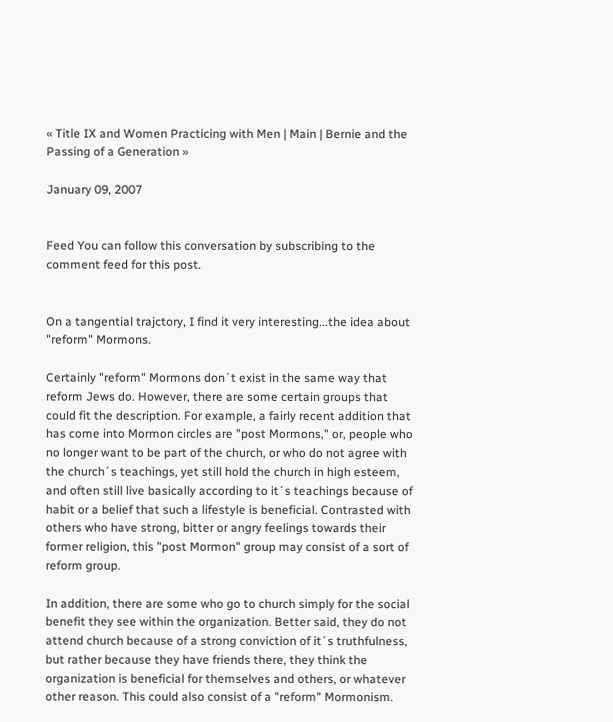« Title IX and Women Practicing with Men | Main | Bernie and the Passing of a Generation »

January 09, 2007


Feed You can follow this conversation by subscribing to the comment feed for this post.


On a tangential trajctory, I find it very interesting...the idea about "reform" Mormons.

Certainly "reform" Mormons don´t exist in the same way that reform Jews do. However, there are some certain groups that could fit the description. For example, a fairly recent addition that has come into Mormon circles are "post Mormons," or, people who no longer want to be part of the church, or who do not agree with the church´s teachings, yet still hold the church in high esteem, and often still live basically according to it´s teachings because of habit or a belief that such a lifestyle is beneficial. Contrasted with others who have strong, bitter or angry feelings towards their former religion, this "post Mormon" group may consist of a sort of reform group.

In addition, there are some who go to church simply for the social benefit they see within the organization. Better said, they do not attend church because of a strong conviction of it´s truthfulness, but rather because they have friends there, they think the organization is beneficial for themselves and others, or whatever other reason. This could also consist of a "reform" Mormonism.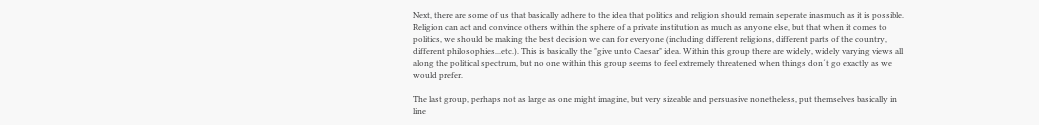Next, there are some of us that basically adhere to the idea that politics and religion should remain seperate inasmuch as it is possible. Religion can act and convince others within the sphere of a private institution as much as anyone else, but that when it comes to politics, we should be making the best decision we can for everyone (including different religions, different parts of the country, different philosophies...etc.). This is basically the "give unto Caesar" idea. Within this group there are widely, widely varying views all along the political spectrum, but no one within this group seems to feel extremely threatened when things don´t go exactly as we would prefer.

The last group, perhaps not as large as one might imagine, but very sizeable and persuasive nonetheless, put themselves basically in line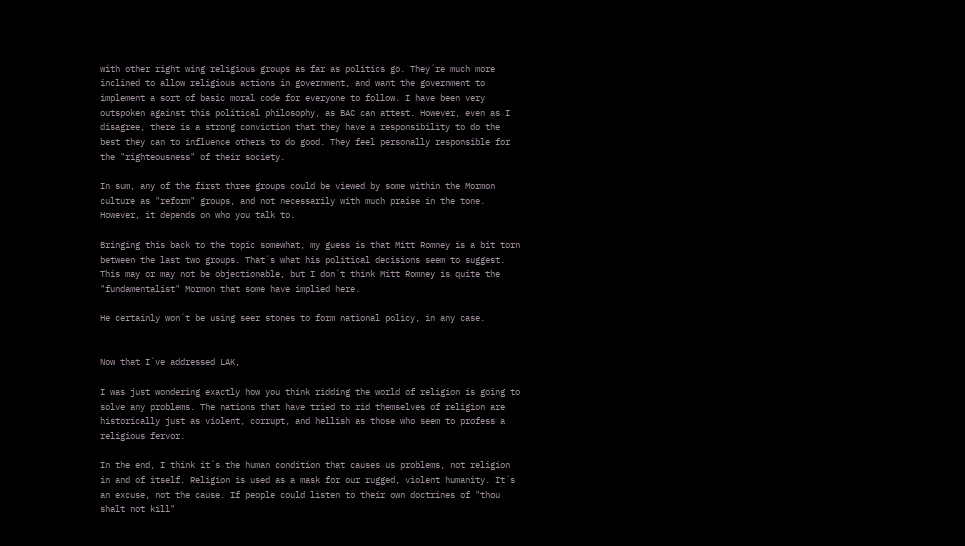with other right wing religious groups as far as politics go. They´re much more inclined to allow religious actions in government, and want the government to implement a sort of basic moral code for everyone to follow. I have been very outspoken against this political philosophy, as BAC can attest. However, even as I disagree, there is a strong conviction that they have a responsibility to do the best they can to influence others to do good. They feel personally responsible for the "righteousness" of their society.

In sum, any of the first three groups could be viewed by some within the Mormon culture as "reform" groups, and not necessarily with much praise in the tone. However, it depends on who you talk to.

Bringing this back to the topic somewhat, my guess is that Mitt Romney is a bit torn between the last two groups. That´s what his political decisions seem to suggest. This may or may not be objectionable, but I don´t think Mitt Romney is quite the "fundamentalist" Mormon that some have implied here.

He certainly won´t be using seer stones to form national policy, in any case.


Now that I´ve addressed LAK,

I was just wondering exactly how you think ridding the world of religion is going to solve any problems. The nations that have tried to rid themselves of religion are historically just as violent, corrupt, and hellish as those who seem to profess a religious fervor.

In the end, I think it´s the human condition that causes us problems, not religion in and of itself. Religion is used as a mask for our rugged, violent humanity. It´s an excuse, not the cause. If people could listen to their own doctrines of "thou shalt not kill"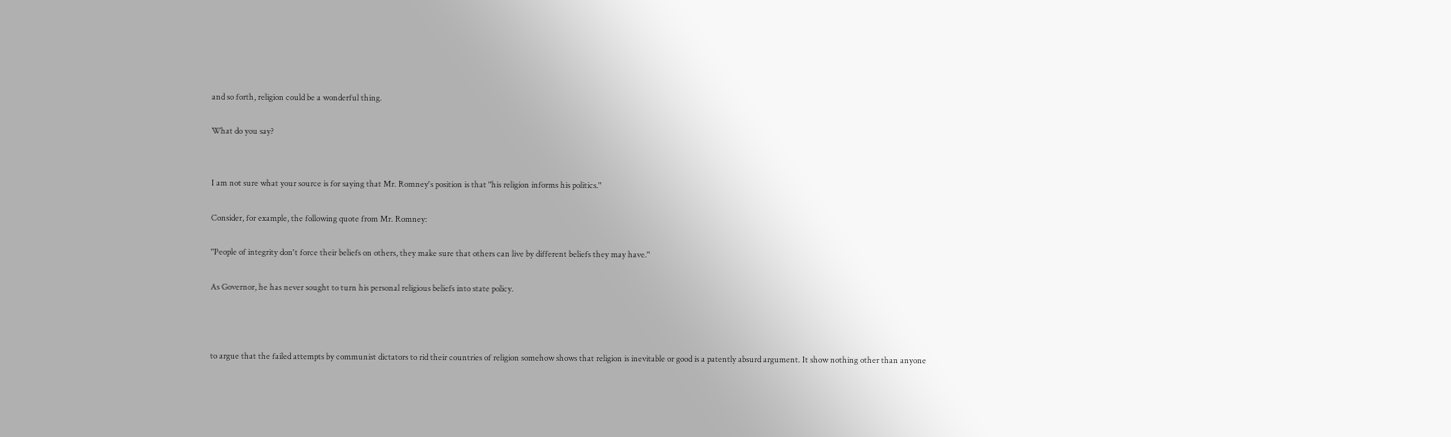and so forth, religion could be a wonderful thing.

What do you say?


I am not sure what your source is for saying that Mr. Romney's position is that "his religion informs his politics."

Consider, for example, the following quote from Mr. Romney:

"People of integrity don't force their beliefs on others, they make sure that others can live by different beliefs they may have."

As Governor, he has never sought to turn his personal religious beliefs into state policy.



to argue that the failed attempts by communist dictators to rid their countries of religion somehow shows that religion is inevitable or good is a patently absurd argument. It show nothing other than anyone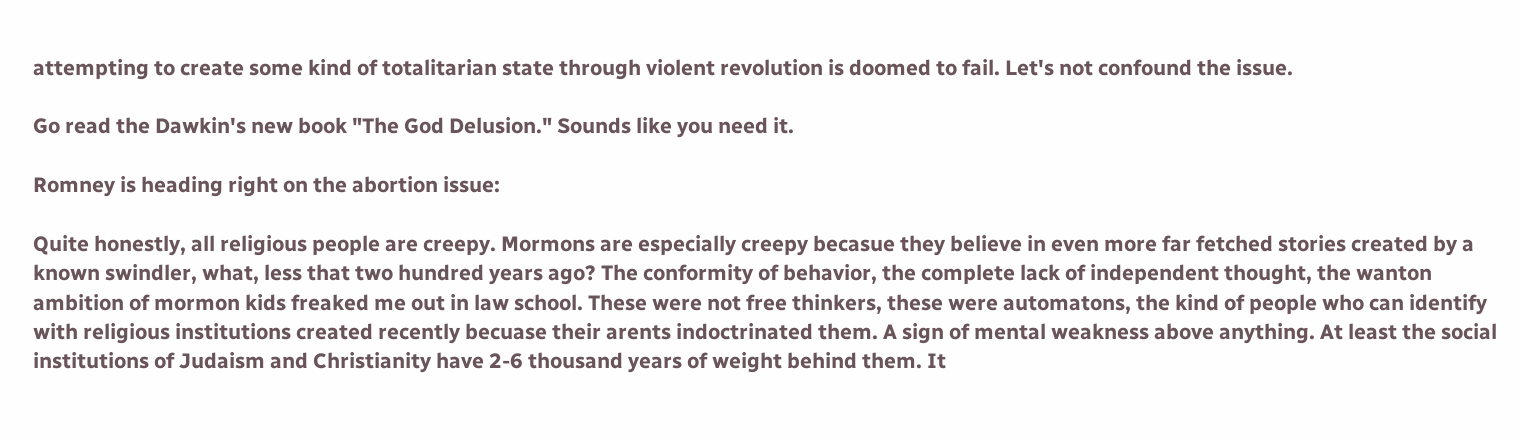attempting to create some kind of totalitarian state through violent revolution is doomed to fail. Let's not confound the issue.

Go read the Dawkin's new book "The God Delusion." Sounds like you need it.

Romney is heading right on the abortion issue:

Quite honestly, all religious people are creepy. Mormons are especially creepy becasue they believe in even more far fetched stories created by a known swindler, what, less that two hundred years ago? The conformity of behavior, the complete lack of independent thought, the wanton ambition of mormon kids freaked me out in law school. These were not free thinkers, these were automatons, the kind of people who can identify with religious institutions created recently becuase their arents indoctrinated them. A sign of mental weakness above anything. At least the social institutions of Judaism and Christianity have 2-6 thousand years of weight behind them. It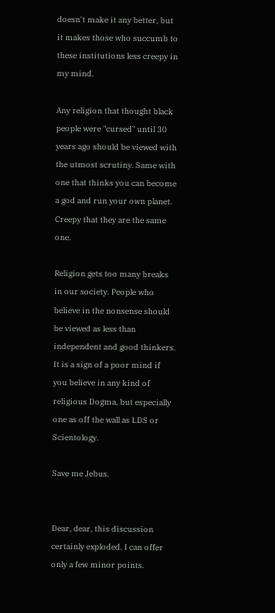doesn't make it any better, but it makes those who succumb to these institutions less creepy in my mind.

Any religion that thought black people were "cursed" until 30 years ago should be viewed with the utmost scrutiny. Same with one that thinks you can become a god and run your own planet. Creepy that they are the same one.

Religion gets too many breaks in our society. People who believe in the nonsense should be viewed as less than independent and good thinkers. It is a sign of a poor mind if you believe in any kind of religious Dogma, but especially one as off the wall as LDS or Scientology.

Save me Jebus.


Dear, dear, this discussion certainly exploded. I can offer only a few minor points.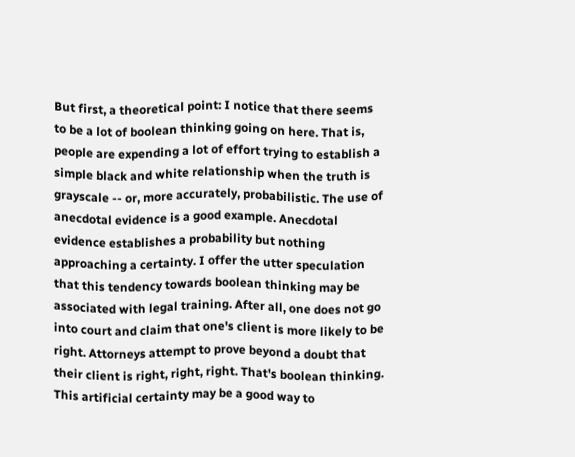But first, a theoretical point: I notice that there seems to be a lot of boolean thinking going on here. That is, people are expending a lot of effort trying to establish a simple black and white relationship when the truth is grayscale -- or, more accurately, probabilistic. The use of anecdotal evidence is a good example. Anecdotal evidence establishes a probability but nothing approaching a certainty. I offer the utter speculation that this tendency towards boolean thinking may be associated with legal training. After all, one does not go into court and claim that one's client is more likely to be right. Attorneys attempt to prove beyond a doubt that their client is right, right, right. That's boolean thinking. This artificial certainty may be a good way to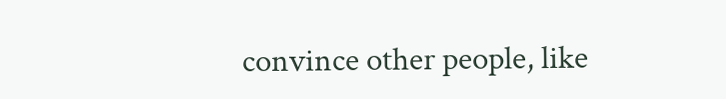convince other people, like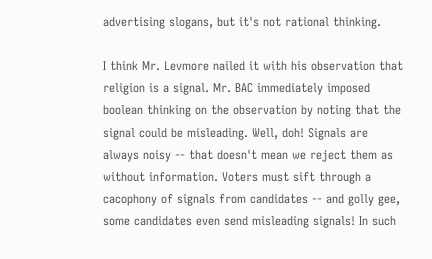advertising slogans, but it's not rational thinking.

I think Mr. Levmore nailed it with his observation that religion is a signal. Mr. BAC immediately imposed boolean thinking on the observation by noting that the signal could be misleading. Well, doh! Signals are always noisy -- that doesn't mean we reject them as without information. Voters must sift through a cacophony of signals from candidates -- and golly gee, some candidates even send misleading signals! In such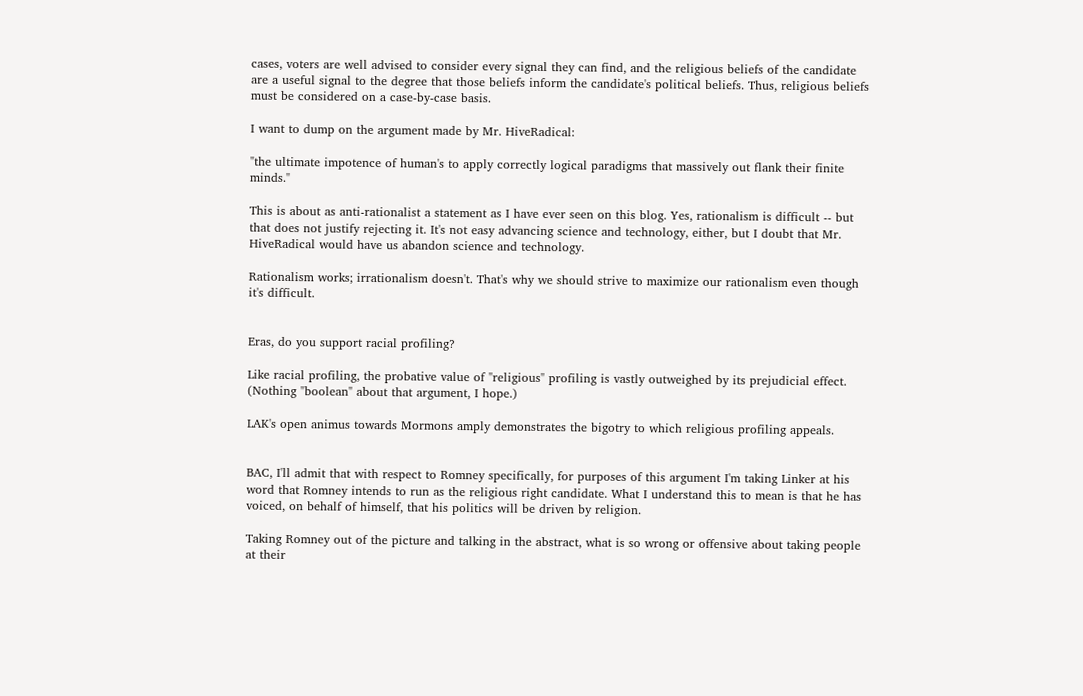cases, voters are well advised to consider every signal they can find, and the religious beliefs of the candidate are a useful signal to the degree that those beliefs inform the candidate's political beliefs. Thus, religious beliefs must be considered on a case-by-case basis.

I want to dump on the argument made by Mr. HiveRadical:

"the ultimate impotence of human's to apply correctly logical paradigms that massively out flank their finite minds."

This is about as anti-rationalist a statement as I have ever seen on this blog. Yes, rationalism is difficult -- but that does not justify rejecting it. It's not easy advancing science and technology, either, but I doubt that Mr. HiveRadical would have us abandon science and technology.

Rationalism works; irrationalism doesn't. That's why we should strive to maximize our rationalism even though it's difficult.


Eras, do you support racial profiling?

Like racial profiling, the probative value of "religious" profiling is vastly outweighed by its prejudicial effect. (Nothing "boolean" about that argument, I hope.)

LAK's open animus towards Mormons amply demonstrates the bigotry to which religious profiling appeals.


BAC, I'll admit that with respect to Romney specifically, for purposes of this argument I'm taking Linker at his word that Romney intends to run as the religious right candidate. What I understand this to mean is that he has voiced, on behalf of himself, that his politics will be driven by religion.

Taking Romney out of the picture and talking in the abstract, what is so wrong or offensive about taking people at their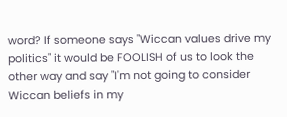word? If someone says "Wiccan values drive my politics" it would be FOOLISH of us to look the other way and say "I'm not going to consider Wiccan beliefs in my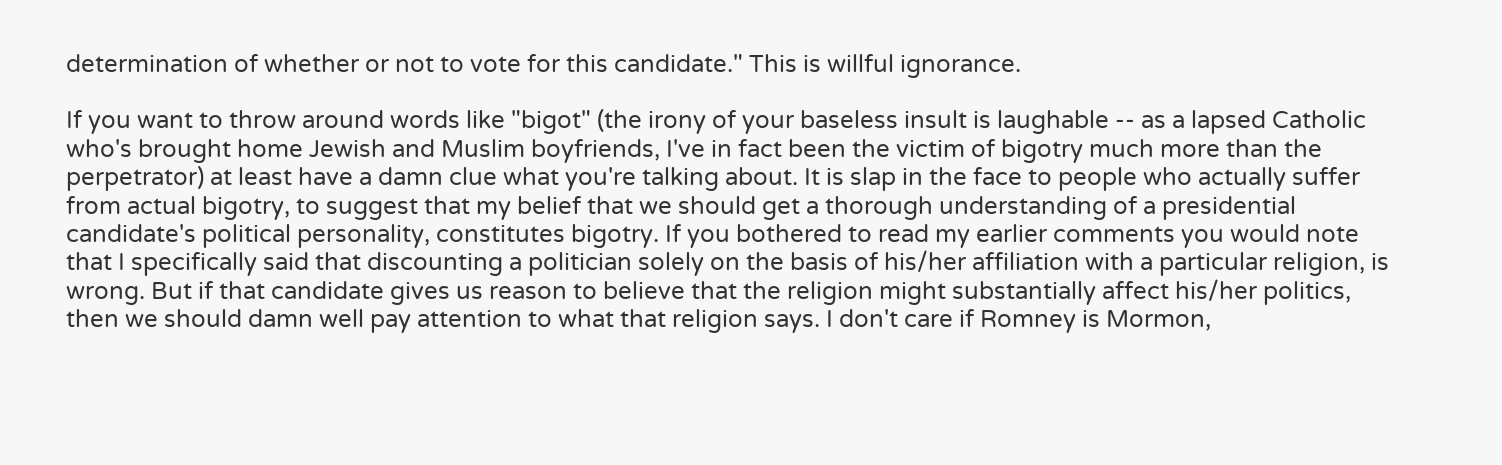determination of whether or not to vote for this candidate." This is willful ignorance.

If you want to throw around words like "bigot" (the irony of your baseless insult is laughable -- as a lapsed Catholic who's brought home Jewish and Muslim boyfriends, I've in fact been the victim of bigotry much more than the perpetrator) at least have a damn clue what you're talking about. It is slap in the face to people who actually suffer from actual bigotry, to suggest that my belief that we should get a thorough understanding of a presidential candidate's political personality, constitutes bigotry. If you bothered to read my earlier comments you would note that I specifically said that discounting a politician solely on the basis of his/her affiliation with a particular religion, is wrong. But if that candidate gives us reason to believe that the religion might substantially affect his/her politics, then we should damn well pay attention to what that religion says. I don't care if Romney is Mormon,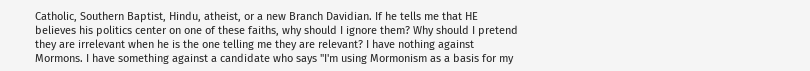Catholic, Southern Baptist, Hindu, atheist, or a new Branch Davidian. If he tells me that HE believes his politics center on one of these faiths, why should I ignore them? Why should I pretend they are irrelevant when he is the one telling me they are relevant? I have nothing against Mormons. I have something against a candidate who says "I'm using Mormonism as a basis for my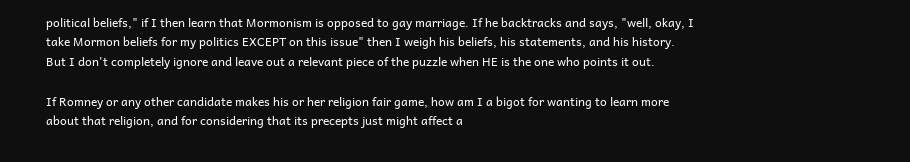political beliefs," if I then learn that Mormonism is opposed to gay marriage. If he backtracks and says, "well, okay, I take Mormon beliefs for my politics EXCEPT on this issue" then I weigh his beliefs, his statements, and his history. But I don't completely ignore and leave out a relevant piece of the puzzle when HE is the one who points it out.

If Romney or any other candidate makes his or her religion fair game, how am I a bigot for wanting to learn more about that religion, and for considering that its precepts just might affect a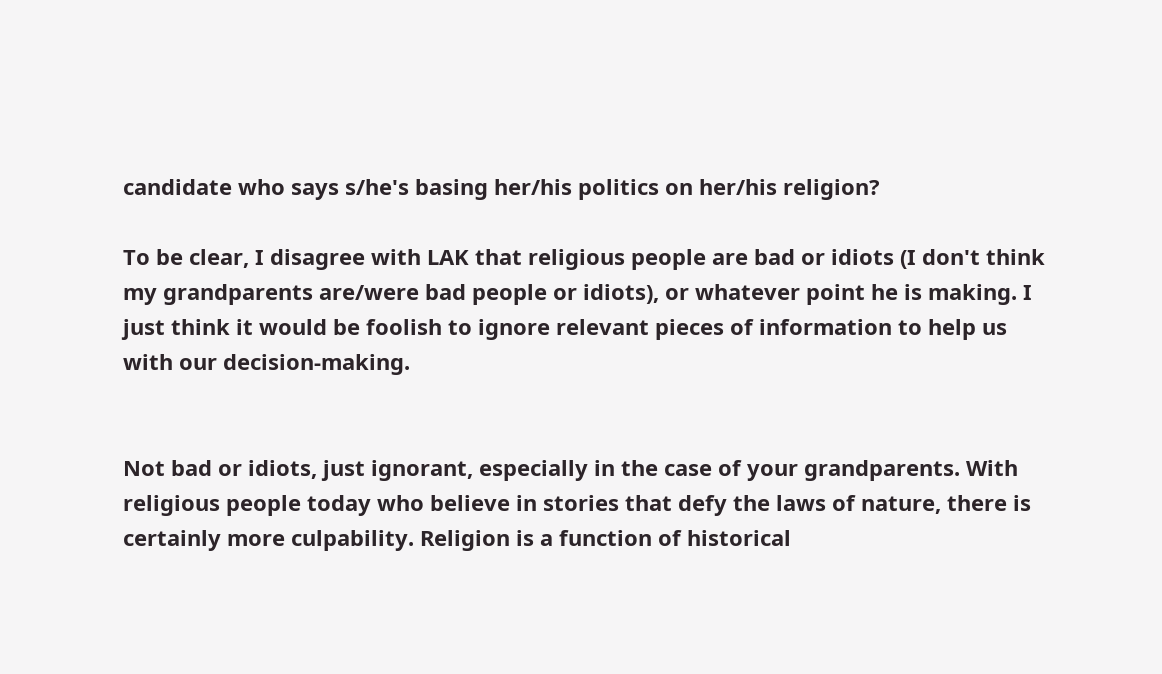candidate who says s/he's basing her/his politics on her/his religion?

To be clear, I disagree with LAK that religious people are bad or idiots (I don't think my grandparents are/were bad people or idiots), or whatever point he is making. I just think it would be foolish to ignore relevant pieces of information to help us with our decision-making.


Not bad or idiots, just ignorant, especially in the case of your grandparents. With religious people today who believe in stories that defy the laws of nature, there is certainly more culpability. Religion is a function of historical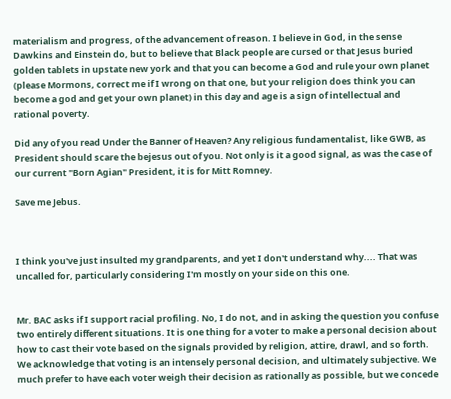materialism and progress, of the advancement of reason. I believe in God, in the sense Dawkins and Einstein do, but to believe that Black people are cursed or that Jesus buried golden tablets in upstate new york and that you can become a God and rule your own planet (please Mormons, correct me if I wrong on that one, but your religion does think you can become a god and get your own planet) in this day and age is a sign of intellectual and rational poverty.

Did any of you read Under the Banner of Heaven? Any religious fundamentalist, like GWB, as President should scare the bejesus out of you. Not only is it a good signal, as was the case of our current "Born Agian" President, it is for Mitt Romney.

Save me Jebus.



I think you've just insulted my grandparents, and yet I don't understand why.... That was uncalled for, particularly considering I'm mostly on your side on this one.


Mr. BAC asks if I support racial profiling. No, I do not, and in asking the question you confuse two entirely different situations. It is one thing for a voter to make a personal decision about how to cast their vote based on the signals provided by religion, attire, drawl, and so forth. We acknowledge that voting is an intensely personal decision, and ultimately subjective. We much prefer to have each voter weigh their decision as rationally as possible, but we concede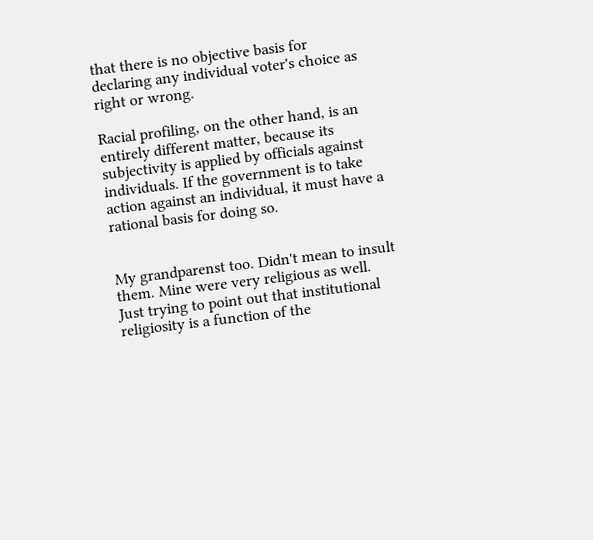that there is no objective basis for declaring any individual voter's choice as right or wrong.

Racial profiling, on the other hand, is an entirely different matter, because its subjectivity is applied by officials against individuals. If the government is to take action against an individual, it must have a rational basis for doing so.


My grandparenst too. Didn't mean to insult them. Mine were very religious as well. Just trying to point out that institutional religiosity is a function of the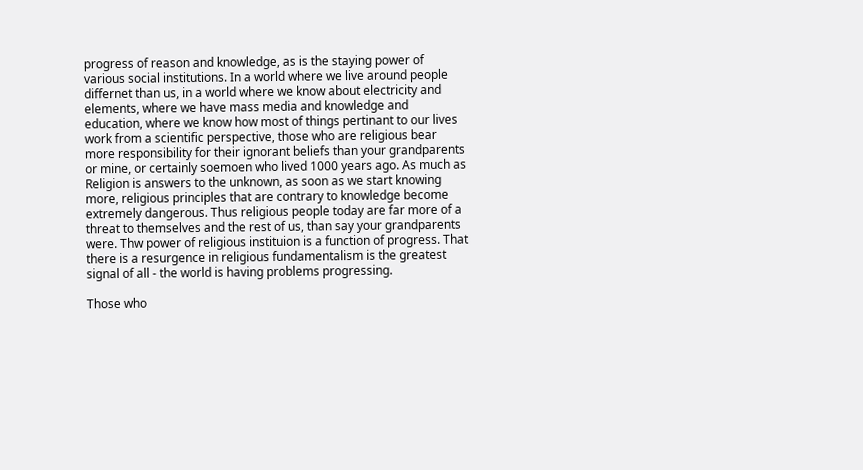progress of reason and knowledge, as is the staying power of various social institutions. In a world where we live around people differnet than us, in a world where we know about electricity and elements, where we have mass media and knowledge and education, where we know how most of things pertinant to our lives work from a scientific perspective, those who are religious bear more responsibility for their ignorant beliefs than your grandparents or mine, or certainly soemoen who lived 1000 years ago. As much as Religion is answers to the unknown, as soon as we start knowing more, religious principles that are contrary to knowledge become extremely dangerous. Thus religious people today are far more of a threat to themselves and the rest of us, than say your grandparents were. Thw power of religious instituion is a function of progress. That there is a resurgence in religious fundamentalism is the greatest signal of all - the world is having problems progressing.

Those who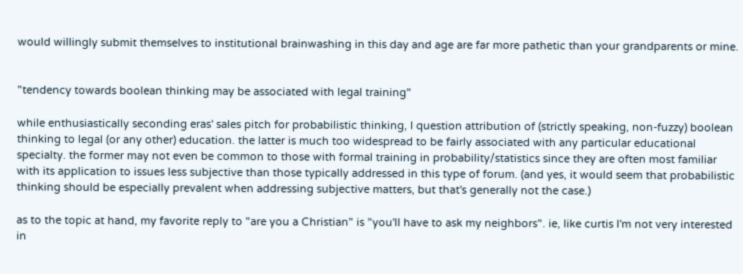would willingly submit themselves to institutional brainwashing in this day and age are far more pathetic than your grandparents or mine.


"tendency towards boolean thinking may be associated with legal training"

while enthusiastically seconding eras' sales pitch for probabilistic thinking, I question attribution of (strictly speaking, non-fuzzy) boolean thinking to legal (or any other) education. the latter is much too widespread to be fairly associated with any particular educational specialty. the former may not even be common to those with formal training in probability/statistics since they are often most familiar with its application to issues less subjective than those typically addressed in this type of forum. (and yes, it would seem that probabilistic thinking should be especially prevalent when addressing subjective matters, but that's generally not the case.)

as to the topic at hand, my favorite reply to "are you a Christian" is "you'll have to ask my neighbors". ie, like curtis I'm not very interested in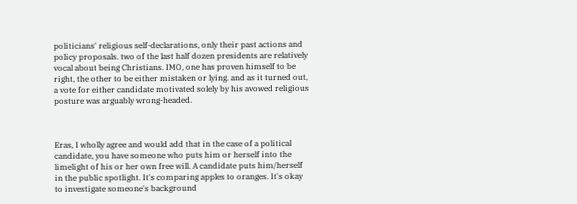politicians' religious self-declarations, only their past actions and policy proposals. two of the last half dozen presidents are relatively vocal about being Christians. IMO, one has proven himself to be right, the other to be either mistaken or lying. and as it turned out, a vote for either candidate motivated solely by his avowed religious posture was arguably wrong-headed.



Eras, I wholly agree and would add that in the case of a political candidate, you have someone who puts him or herself into the limelight of his or her own free will. A candidate puts him/herself in the public spotlight. It's comparing apples to oranges. It's okay to investigate someone's background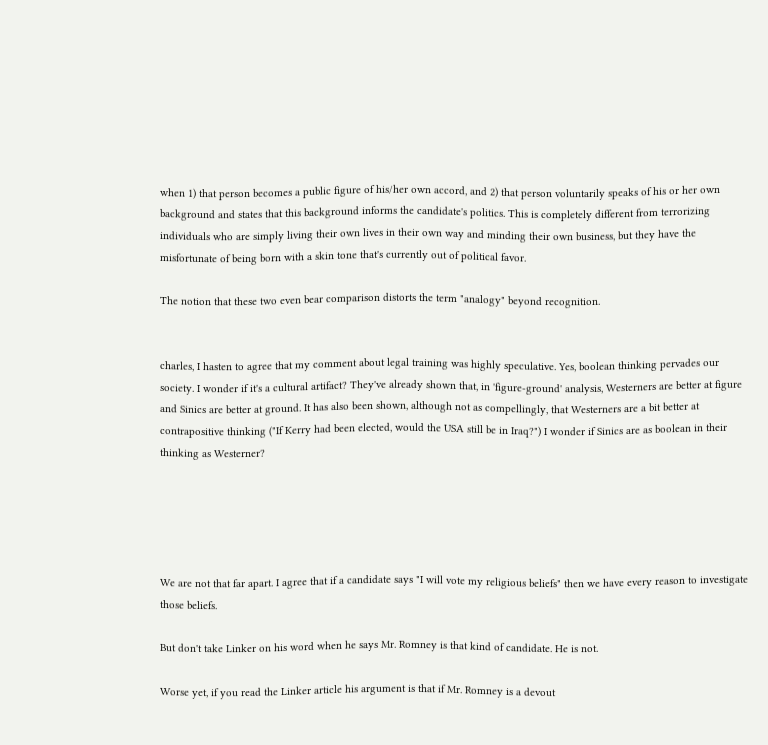when 1) that person becomes a public figure of his/her own accord, and 2) that person voluntarily speaks of his or her own background and states that this background informs the candidate's politics. This is completely different from terrorizing individuals who are simply living their own lives in their own way and minding their own business, but they have the misfortunate of being born with a skin tone that's currently out of political favor.

The notion that these two even bear comparison distorts the term "analogy" beyond recognition.


charles, I hasten to agree that my comment about legal training was highly speculative. Yes, boolean thinking pervades our society. I wonder if it's a cultural artifact? They've already shown that, in 'figure-ground' analysis, Westerners are better at figure and Sinics are better at ground. It has also been shown, although not as compellingly, that Westerners are a bit better at contrapositive thinking ("If Kerry had been elected, would the USA still be in Iraq?") I wonder if Sinics are as boolean in their thinking as Westerner?





We are not that far apart. I agree that if a candidate says "I will vote my religious beliefs" then we have every reason to investigate those beliefs.

But don't take Linker on his word when he says Mr. Romney is that kind of candidate. He is not.

Worse yet, if you read the Linker article his argument is that if Mr. Romney is a devout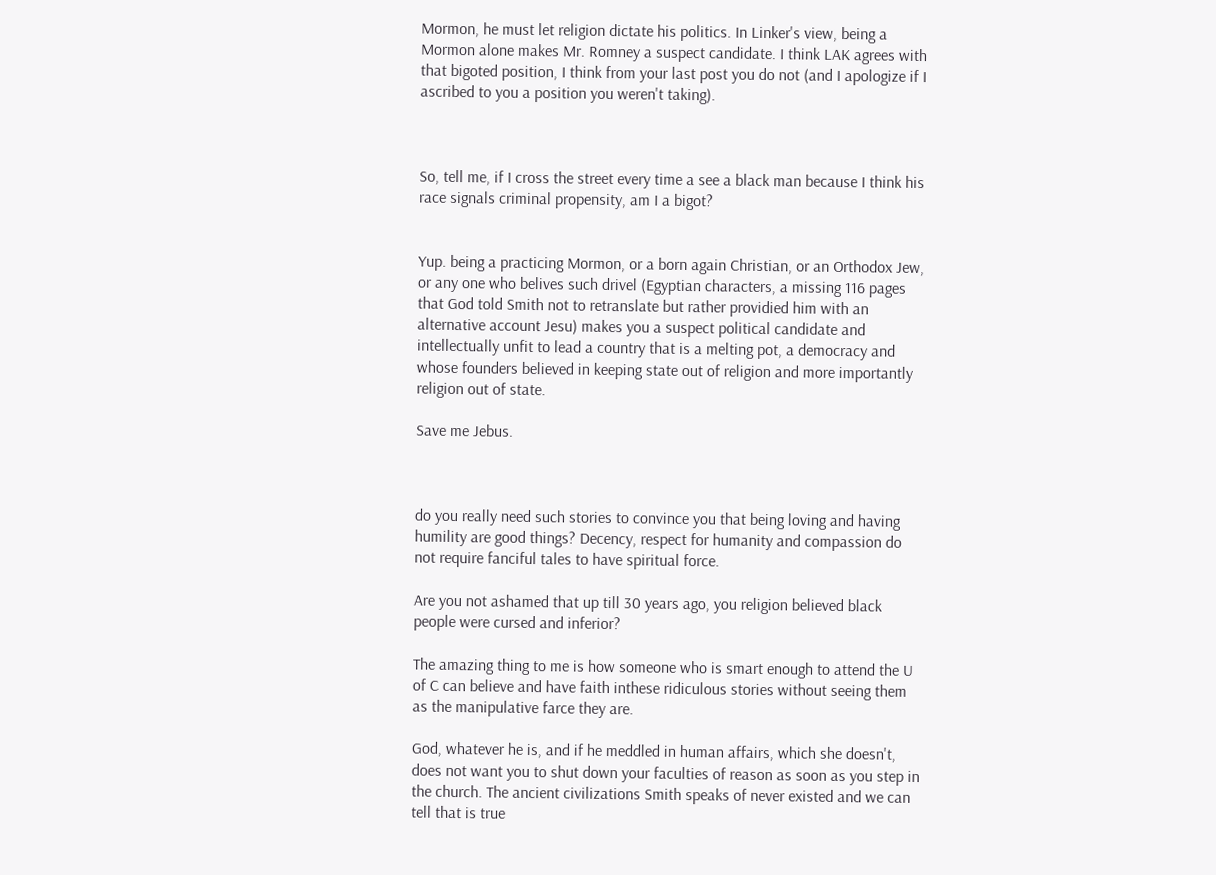Mormon, he must let religion dictate his politics. In Linker's view, being a Mormon alone makes Mr. Romney a suspect candidate. I think LAK agrees with that bigoted position, I think from your last post you do not (and I apologize if I ascribed to you a position you weren't taking).



So, tell me, if I cross the street every time a see a black man because I think his race signals criminal propensity, am I a bigot?


Yup. being a practicing Mormon, or a born again Christian, or an Orthodox Jew, or any one who belives such drivel (Egyptian characters, a missing 116 pages that God told Smith not to retranslate but rather providied him with an alternative account Jesu) makes you a suspect political candidate and intellectually unfit to lead a country that is a melting pot, a democracy and whose founders believed in keeping state out of religion and more importantly religion out of state.

Save me Jebus.



do you really need such stories to convince you that being loving and having humility are good things? Decency, respect for humanity and compassion do not require fanciful tales to have spiritual force.

Are you not ashamed that up till 30 years ago, you religion believed black people were cursed and inferior?

The amazing thing to me is how someone who is smart enough to attend the U of C can believe and have faith inthese ridiculous stories without seeing them as the manipulative farce they are.

God, whatever he is, and if he meddled in human affairs, which she doesn't, does not want you to shut down your faculties of reason as soon as you step in the church. The ancient civilizations Smith speaks of never existed and we can tell that is true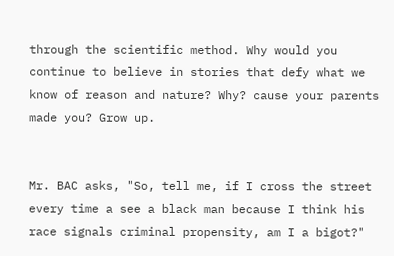through the scientific method. Why would you continue to believe in stories that defy what we know of reason and nature? Why? cause your parents made you? Grow up.


Mr. BAC asks, "So, tell me, if I cross the street every time a see a black man because I think his race signals criminal propensity, am I a bigot?"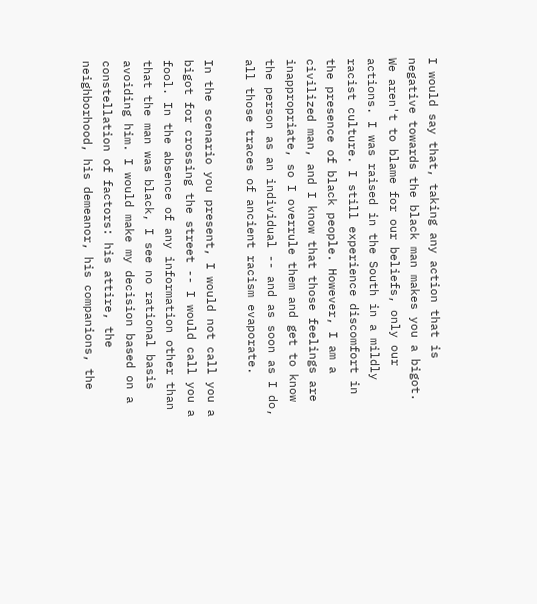I would say that, taking any action that is negative towards the black man makes you a bigot. We aren't to blame for our beliefs, only our actions. I was raised in the South in a mildly racist culture. I still experience discomfort in the presence of black people. However, I am a civilized man, and I know that those feelings are inappropriate, so I overrule them and get to know the person as an individual -- and as soon as I do, all those traces of ancient racism evaporate.

In the scenario you present, I would not call you a bigot for crossing the street -- I would call you a fool. In the absence of any information other than that the man was black, I see no rational basis avoiding him. I would make my decision based on a constellation of factors: his attire, the neighborhood, his demeanor, his companions, the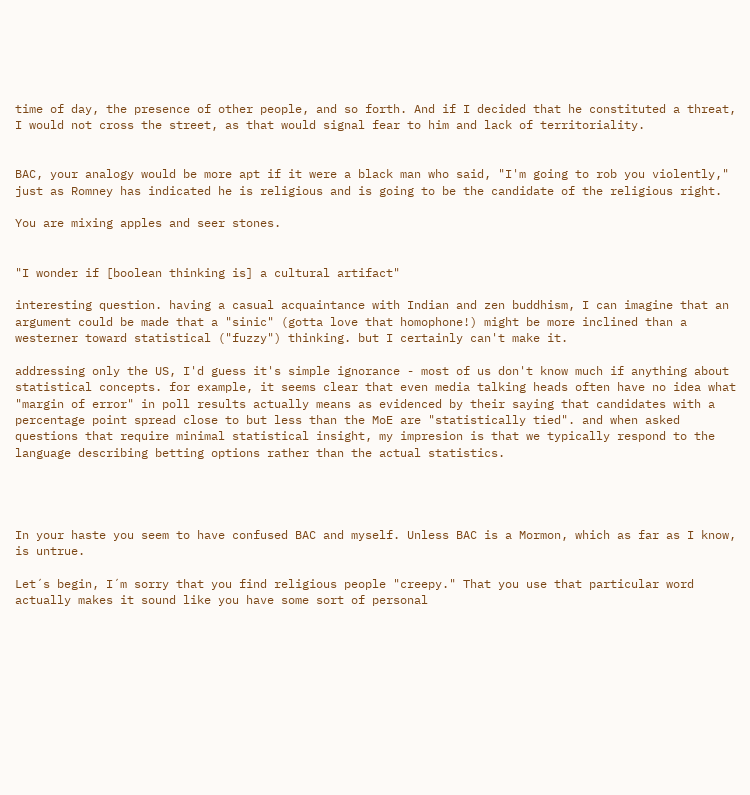time of day, the presence of other people, and so forth. And if I decided that he constituted a threat, I would not cross the street, as that would signal fear to him and lack of territoriality.


BAC, your analogy would be more apt if it were a black man who said, "I'm going to rob you violently," just as Romney has indicated he is religious and is going to be the candidate of the religious right.

You are mixing apples and seer stones.


"I wonder if [boolean thinking is] a cultural artifact"

interesting question. having a casual acquaintance with Indian and zen buddhism, I can imagine that an argument could be made that a "sinic" (gotta love that homophone!) might be more inclined than a westerner toward statistical ("fuzzy") thinking. but I certainly can't make it.

addressing only the US, I'd guess it's simple ignorance - most of us don't know much if anything about statistical concepts. for example, it seems clear that even media talking heads often have no idea what "margin of error" in poll results actually means as evidenced by their saying that candidates with a percentage point spread close to but less than the MoE are "statistically tied". and when asked questions that require minimal statistical insight, my impresion is that we typically respond to the language describing betting options rather than the actual statistics.




In your haste you seem to have confused BAC and myself. Unless BAC is a Mormon, which as far as I know, is untrue.

Let´s begin, I´m sorry that you find religious people "creepy." That you use that particular word actually makes it sound like you have some sort of personal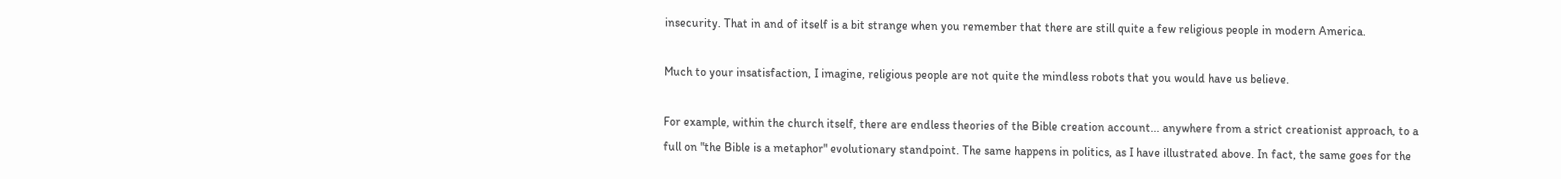insecurity. That in and of itself is a bit strange when you remember that there are still quite a few religious people in modern America.

Much to your insatisfaction, I imagine, religious people are not quite the mindless robots that you would have us believe.

For example, within the church itself, there are endless theories of the Bible creation account... anywhere from a strict creationist approach, to a full on "the Bible is a metaphor" evolutionary standpoint. The same happens in politics, as I have illustrated above. In fact, the same goes for the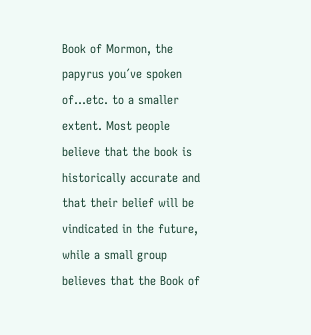Book of Mormon, the papyrus you´ve spoken of...etc. to a smaller extent. Most people believe that the book is historically accurate and that their belief will be vindicated in the future, while a small group believes that the Book of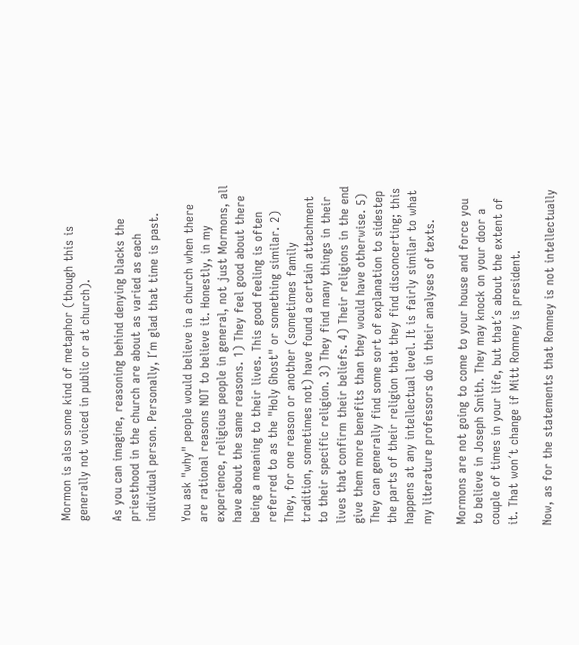Mormon is also some kind of metaphor (though this is generally not voiced in public or at church).

As you can imagine, reasoning behind denying blacks the priesthood in the church are about as varied as each individual person. Personally, I´m glad that time is past.

You ask "why" people would believe in a church when there are rational reasons NOT to believe it. Honestly, in my experience, religious people in general, not just Mormons, all have about the same reasons. 1) They feel good about there being a meaning to their lives. This good feeling is often referred to as the "Holy Ghost" or something similar. 2) They, for one reason or another (sometimes family tradition, sometimes not) have found a certain attachment to their specific religion. 3) They find many things in their lives that confirm their beliefs. 4) Their religions in the end give them more benefits than they would have otherwise. 5) They can generally find some sort of explanation to sidestep the parts of their religion that they find disconcerting; this happens at any intellectual level. It is fairly similar to what my literature professors do in their analyses of texts.

Mormons are not going to come to your house and force you to believe in Joseph Smith. They may knock on your door a couple of times in your life, but that´s about the extent of it. That won´t change if Mitt Romney is president.

Now, as for the statements that Romney is not intellectually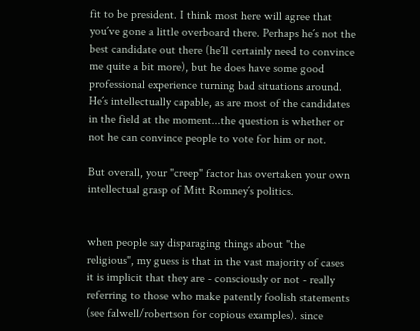fit to be president. I think most here will agree that you´ve gone a little overboard there. Perhaps he´s not the best candidate out there (he´ll certainly need to convince me quite a bit more), but he does have some good professional experience turning bad situations around. He´s intellectually capable, as are most of the candidates in the field at the moment...the question is whether or not he can convince people to vote for him or not.

But overall, your "creep" factor has overtaken your own intellectual grasp of Mitt Romney´s politics.


when people say disparaging things about "the religious", my guess is that in the vast majority of cases it is implicit that they are - consciously or not - really referring to those who make patently foolish statements (see falwell/robertson for copious examples). since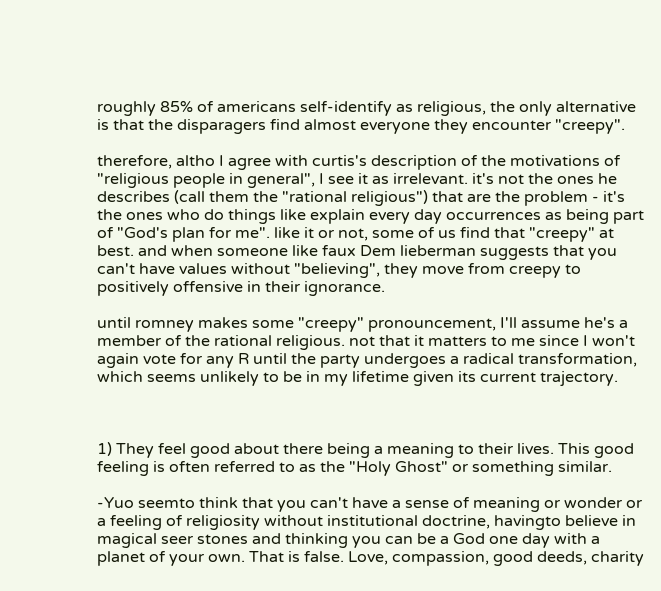roughly 85% of americans self-identify as religious, the only alternative is that the disparagers find almost everyone they encounter "creepy".

therefore, altho I agree with curtis's description of the motivations of "religious people in general", I see it as irrelevant. it's not the ones he describes (call them the "rational religious") that are the problem - it's the ones who do things like explain every day occurrences as being part of "God's plan for me". like it or not, some of us find that "creepy" at best. and when someone like faux Dem lieberman suggests that you can't have values without "believing", they move from creepy to positively offensive in their ignorance.

until romney makes some "creepy" pronouncement, I'll assume he's a member of the rational religious. not that it matters to me since I won't again vote for any R until the party undergoes a radical transformation, which seems unlikely to be in my lifetime given its current trajectory.



1) They feel good about there being a meaning to their lives. This good feeling is often referred to as the "Holy Ghost" or something similar.

-Yuo seemto think that you can't have a sense of meaning or wonder or a feeling of religiosity without institutional doctrine, havingto believe in magical seer stones and thinking you can be a God one day with a planet of your own. That is false. Love, compassion, good deeds, charity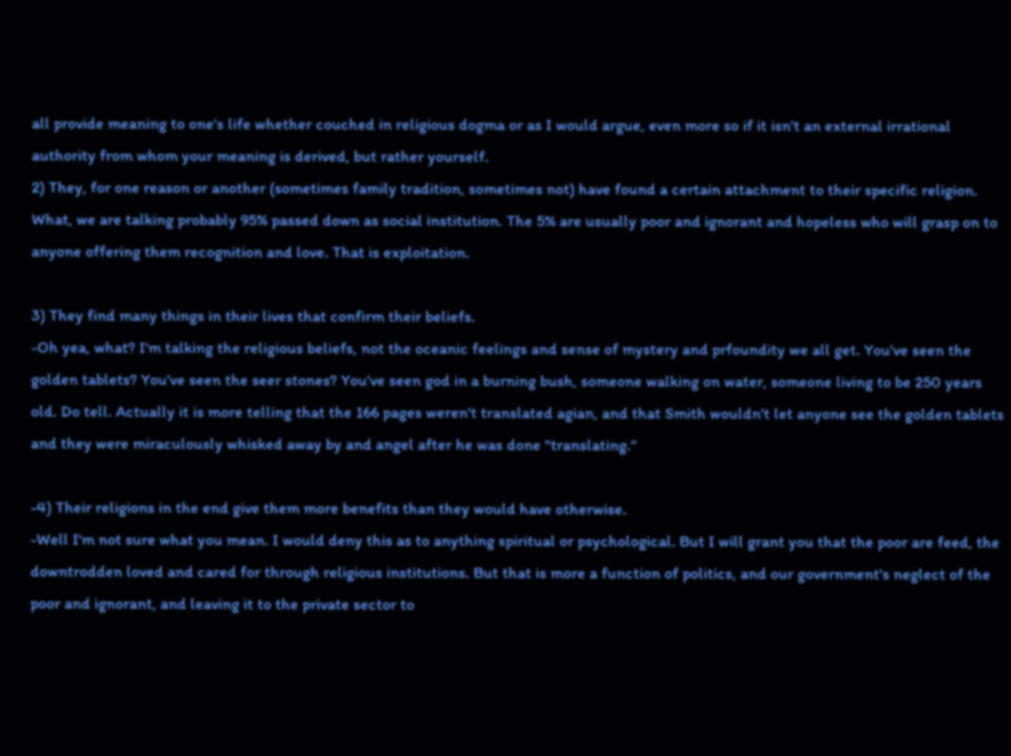all provide meaning to one's life whether couched in religious dogma or as I would argue, even more so if it isn't an external irrational authority from whom your meaning is derived, but rather yourself.
2) They, for one reason or another (sometimes family tradition, sometimes not) have found a certain attachment to their specific religion.
What, we are talking probably 95% passed down as social institution. The 5% are usually poor and ignorant and hopeless who will grasp on to anyone offering them recognition and love. That is exploitation.

3) They find many things in their lives that confirm their beliefs.
-Oh yea, what? I'm talking the religious beliefs, not the oceanic feelings and sense of mystery and prfoundity we all get. You've seen the golden tablets? You've seen the seer stones? You've seen god in a burning bush, someone walking on water, someone living to be 250 years old. Do tell. Actually it is more telling that the 166 pages weren't translated agian, and that Smith wouldn't let anyone see the golden tablets and they were miraculously whisked away by and angel after he was done "translating."

-4) Their religions in the end give them more benefits than they would have otherwise.
-Well I'm not sure what you mean. I would deny this as to anything spiritual or psychological. But I will grant you that the poor are feed, the downtrodden loved and cared for through religious institutions. But that is more a function of politics, and our government's neglect of the poor and ignorant, and leaving it to the private sector to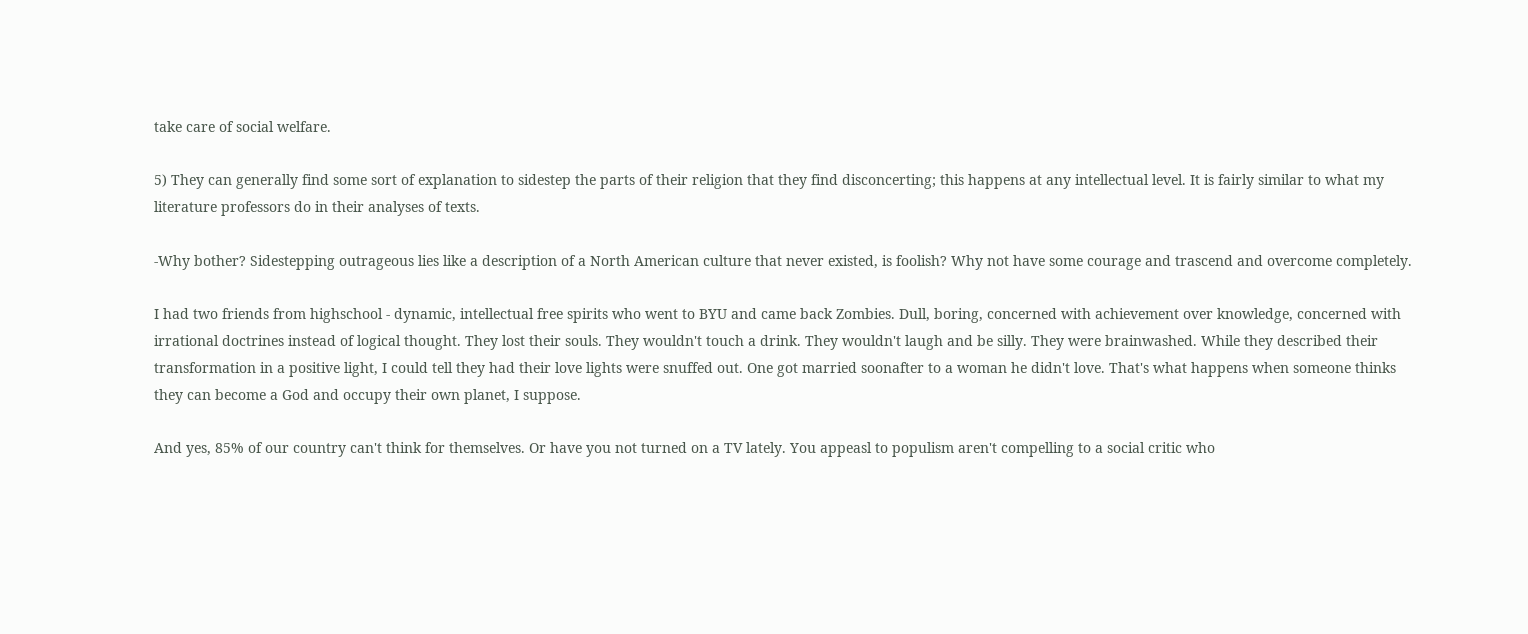take care of social welfare.

5) They can generally find some sort of explanation to sidestep the parts of their religion that they find disconcerting; this happens at any intellectual level. It is fairly similar to what my literature professors do in their analyses of texts.

-Why bother? Sidestepping outrageous lies like a description of a North American culture that never existed, is foolish? Why not have some courage and trascend and overcome completely.

I had two friends from highschool - dynamic, intellectual free spirits who went to BYU and came back Zombies. Dull, boring, concerned with achievement over knowledge, concerned with irrational doctrines instead of logical thought. They lost their souls. They wouldn't touch a drink. They wouldn't laugh and be silly. They were brainwashed. While they described their transformation in a positive light, I could tell they had their love lights were snuffed out. One got married soonafter to a woman he didn't love. That's what happens when someone thinks they can become a God and occupy their own planet, I suppose.

And yes, 85% of our country can't think for themselves. Or have you not turned on a TV lately. You appeasl to populism aren't compelling to a social critic who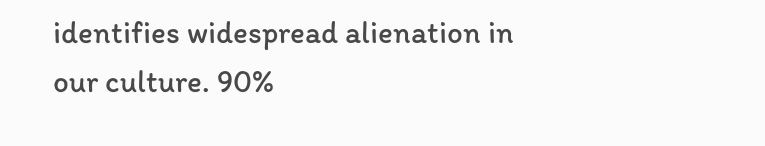identifies widespread alienation in our culture. 90%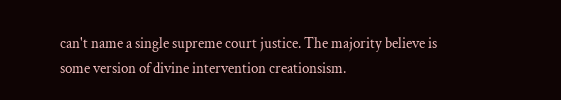can't name a single supreme court justice. The majority believe is some version of divine intervention creationsism.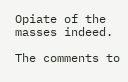Opiate of the masses indeed.

The comments to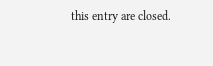this entry are closed.